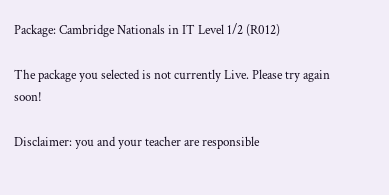Package: Cambridge Nationals in IT Level 1/2 (R012)

The package you selected is not currently Live. Please try again soon!

Disclaimer: you and your teacher are responsible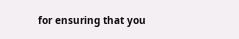for ensuring that you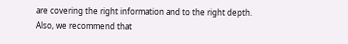are covering the right information and to the right depth. Also, we recommend that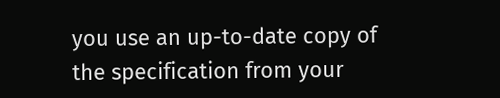you use an up-to-date copy of the specification from your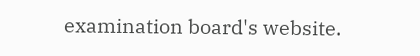examination board's website.